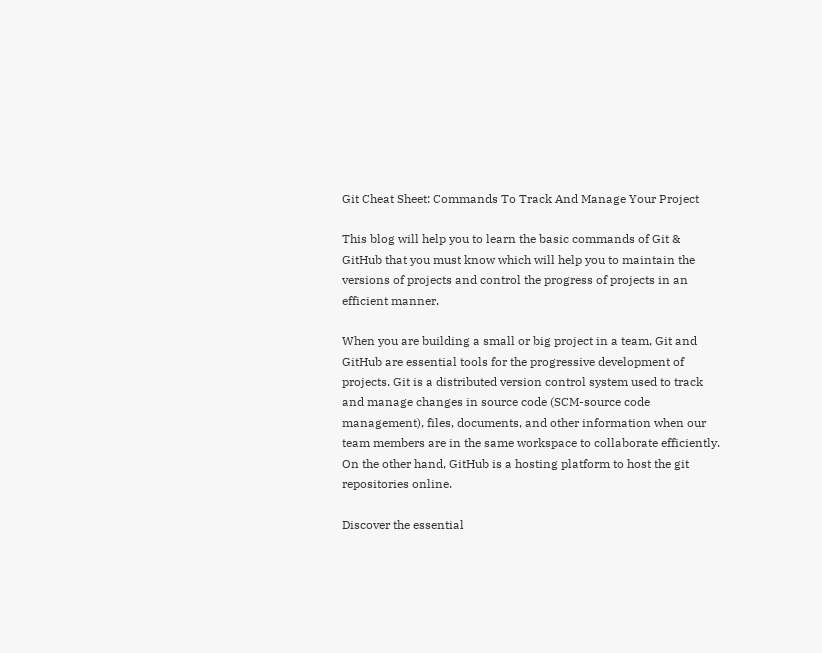Git Cheat Sheet: Commands To Track And Manage Your Project

This blog will help you to learn the basic commands of Git & GitHub that you must know which will help you to maintain the versions of projects and control the progress of projects in an efficient manner.

When you are building a small or big project in a team, Git and GitHub are essential tools for the progressive development of projects. Git is a distributed version control system used to track and manage changes in source code (SCM-source code management), files, documents, and other information when our team members are in the same workspace to collaborate efficiently. On the other hand, GitHub is a hosting platform to host the git repositories online.

Discover the essential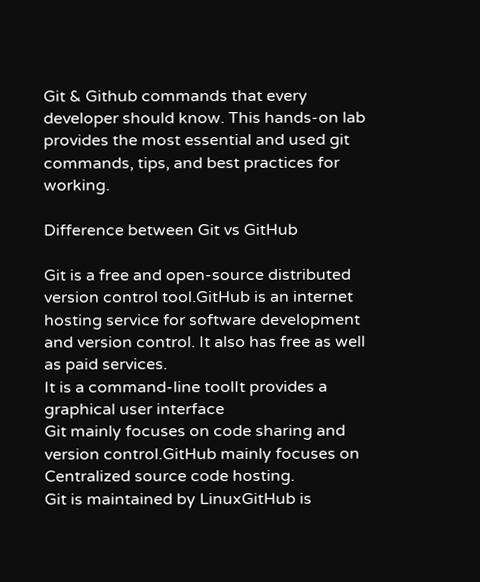Git & Github commands that every developer should know. This hands-on lab provides the most essential and used git commands, tips, and best practices for working.

Difference between Git vs GitHub

Git is a free and open-source distributed version control tool.GitHub is an internet hosting service for software development and version control. It also has free as well as paid services.
It is a command-line toolIt provides a graphical user interface
Git mainly focuses on code sharing and version control.GitHub mainly focuses on Centralized source code hosting.
Git is maintained by LinuxGitHub is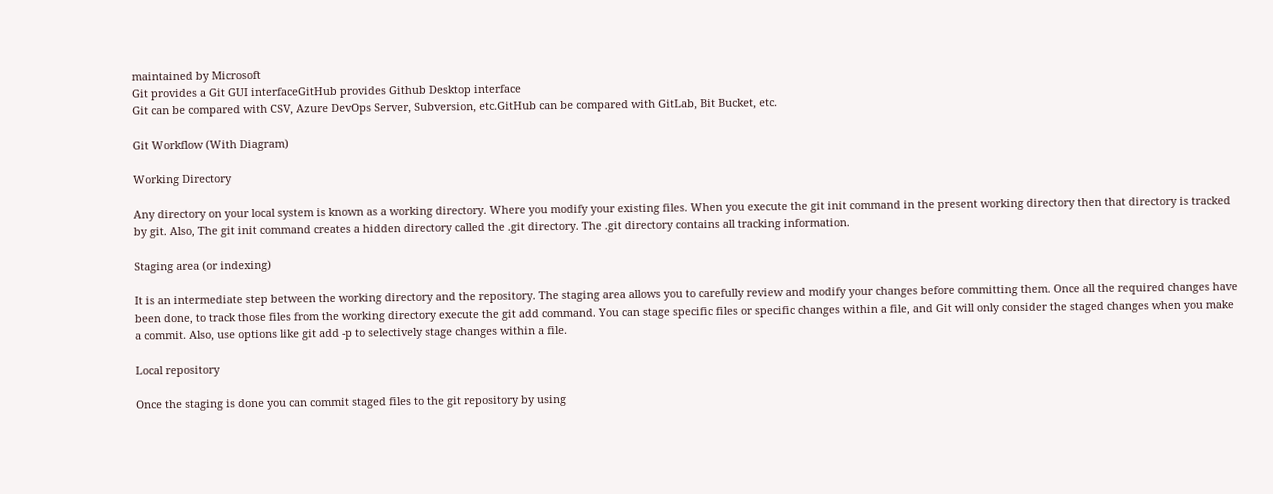maintained by Microsoft
Git provides a Git GUI interfaceGitHub provides Github Desktop interface
Git can be compared with CSV, Azure DevOps Server, Subversion, etc.GitHub can be compared with GitLab, Bit Bucket, etc.

Git Workflow (With Diagram)

Working Directory

Any directory on your local system is known as a working directory. Where you modify your existing files. When you execute the git init command in the present working directory then that directory is tracked by git. Also, The git init command creates a hidden directory called the .git directory. The .git directory contains all tracking information.

Staging area (or indexing)

It is an intermediate step between the working directory and the repository. The staging area allows you to carefully review and modify your changes before committing them. Once all the required changes have been done, to track those files from the working directory execute the git add command. You can stage specific files or specific changes within a file, and Git will only consider the staged changes when you make a commit. Also, use options like git add -p to selectively stage changes within a file.

Local repository

Once the staging is done you can commit staged files to the git repository by using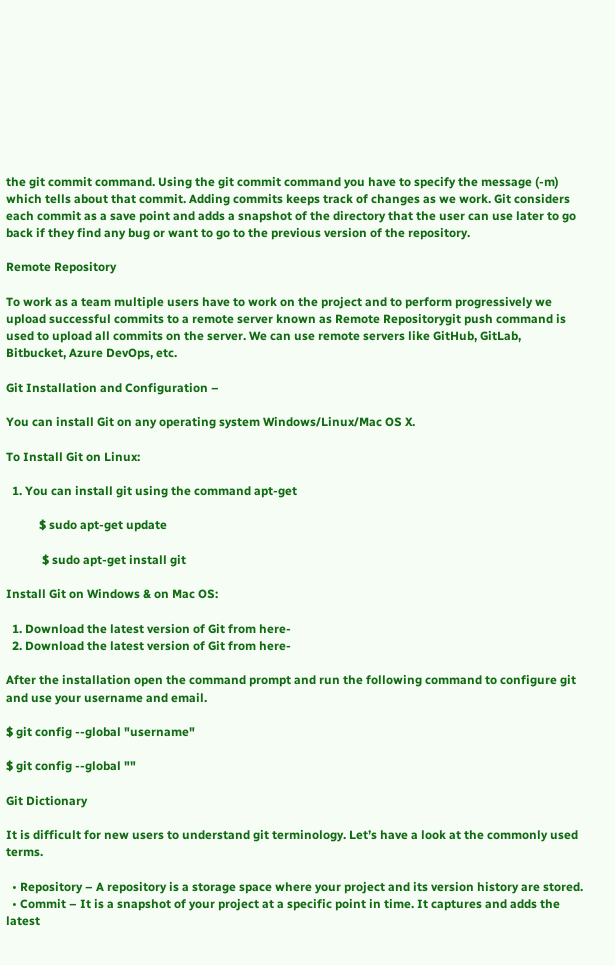the git commit command. Using the git commit command you have to specify the message (-m) which tells about that commit. Adding commits keeps track of changes as we work. Git considers each commit as a save point and adds a snapshot of the directory that the user can use later to go back if they find any bug or want to go to the previous version of the repository.

Remote Repository

To work as a team multiple users have to work on the project and to perform progressively we upload successful commits to a remote server known as Remote Repositorygit push command is used to upload all commits on the server. We can use remote servers like GitHub, GitLab, Bitbucket, Azure DevOps, etc.

Git Installation and Configuration –

You can install Git on any operating system Windows/Linux/Mac OS X.

To Install Git on Linux:

  1. You can install git using the command apt-get

           $ sudo apt-get update

            $ sudo apt-get install git

Install Git on Windows & on Mac OS:

  1. Download the latest version of Git from here-
  2. Download the latest version of Git from here-

After the installation open the command prompt and run the following command to configure git and use your username and email.

$ git config --global "username"

$ git config --global ""

Git Dictionary

It is difficult for new users to understand git terminology. Let’s have a look at the commonly used terms.

  • Repository – A repository is a storage space where your project and its version history are stored.
  • Commit – It is a snapshot of your project at a specific point in time. It captures and adds the latest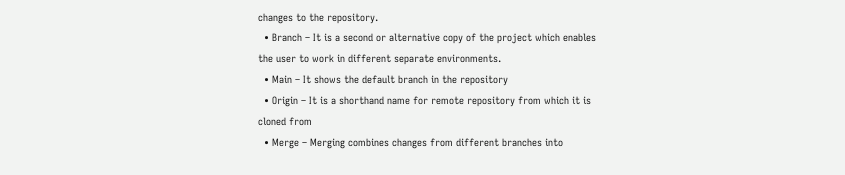changes to the repository.
  • Branch – It is a second or alternative copy of the project which enables the user to work in different separate environments.
  • Main – It shows the default branch in the repository
  • Origin – It is a shorthand name for remote repository from which it is cloned from
  • Merge – Merging combines changes from different branches into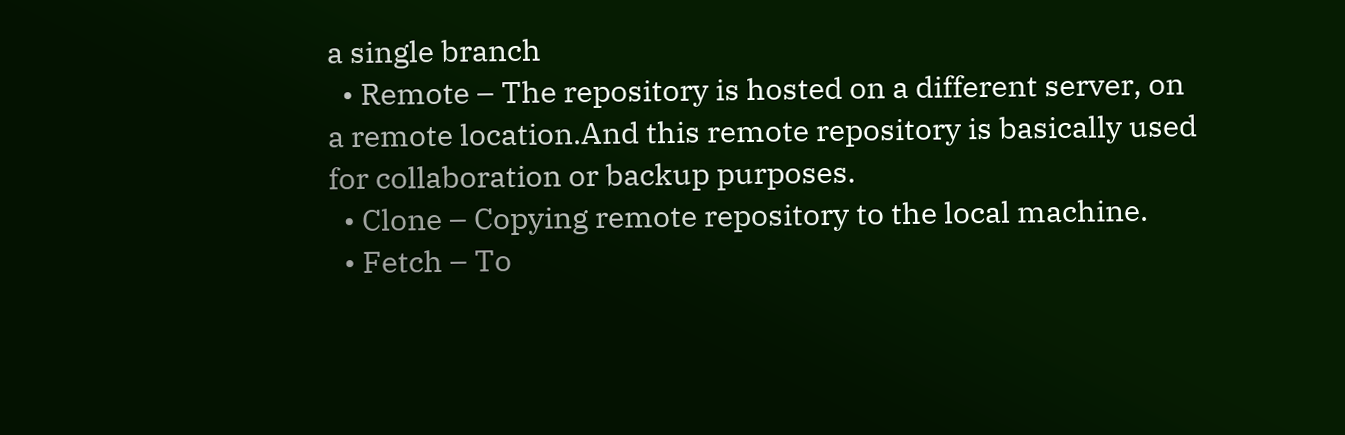a single branch
  • Remote – The repository is hosted on a different server, on a remote location.And this remote repository is basically used for collaboration or backup purposes.
  • Clone – Copying remote repository to the local machine.
  • Fetch – To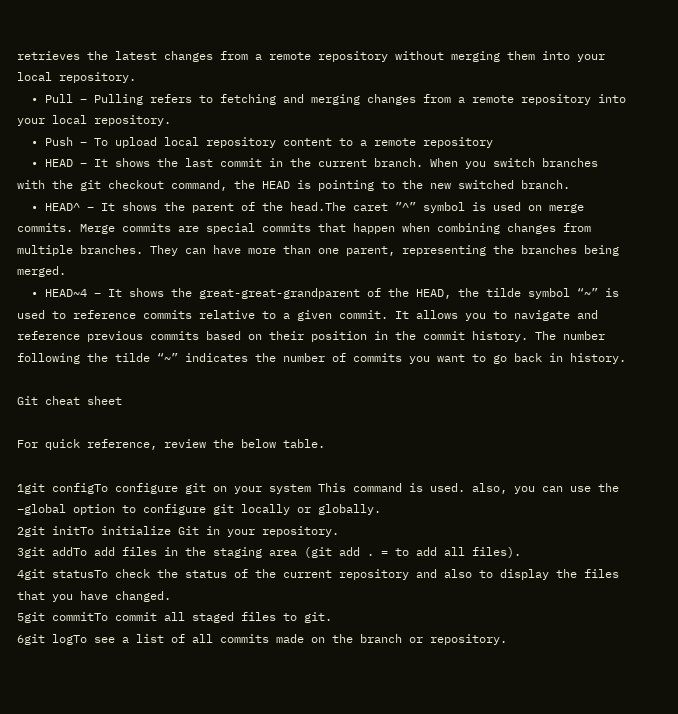retrieves the latest changes from a remote repository without merging them into your local repository.
  • Pull – Pulling refers to fetching and merging changes from a remote repository into your local repository.
  • Push – To upload local repository content to a remote repository
  • HEAD – It shows the last commit in the current branch. When you switch branches with the git checkout command, the HEAD is pointing to the new switched branch.
  • HEAD^ – It shows the parent of the head.The caret ”^” symbol is used on merge commits. Merge commits are special commits that happen when combining changes from multiple branches. They can have more than one parent, representing the branches being merged.
  • HEAD~4 – It shows the great-great-grandparent of the HEAD, the tilde symbol “~” is used to reference commits relative to a given commit. It allows you to navigate and reference previous commits based on their position in the commit history. The number following the tilde “~” indicates the number of commits you want to go back in history.

Git cheat sheet

For quick reference, review the below table.

1git configTo configure git on your system This command is used. also, you can use the –global option to configure git locally or globally.
2git initTo initialize Git in your repository.
3git addTo add files in the staging area (git add . = to add all files).
4git statusTo check the status of the current repository and also to display the files that you have changed.
5git commitTo commit all staged files to git.
6git logTo see a list of all commits made on the branch or repository.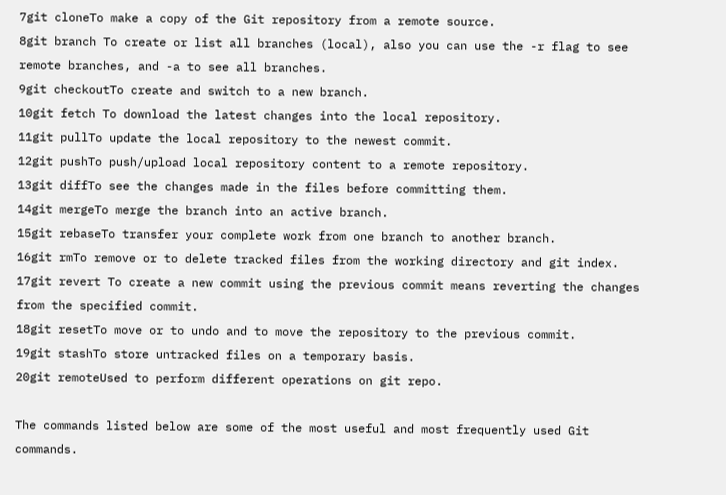7git cloneTo make a copy of the Git repository from a remote source.
8git branch To create or list all branches (local), also you can use the -r flag to see remote branches, and -a to see all branches.
9git checkoutTo create and switch to a new branch.
10git fetch To download the latest changes into the local repository.
11git pullTo update the local repository to the newest commit.
12git pushTo push/upload local repository content to a remote repository.
13git diffTo see the changes made in the files before committing them.
14git mergeTo merge the branch into an active branch.
15git rebaseTo transfer your complete work from one branch to another branch.
16git rmTo remove or to delete tracked files from the working directory and git index.
17git revert To create a new commit using the previous commit means reverting the changes from the specified commit.
18git resetTo move or to undo and to move the repository to the previous commit.
19git stashTo store untracked files on a temporary basis.
20git remoteUsed to perform different operations on git repo.

The commands listed below are some of the most useful and most frequently used Git commands.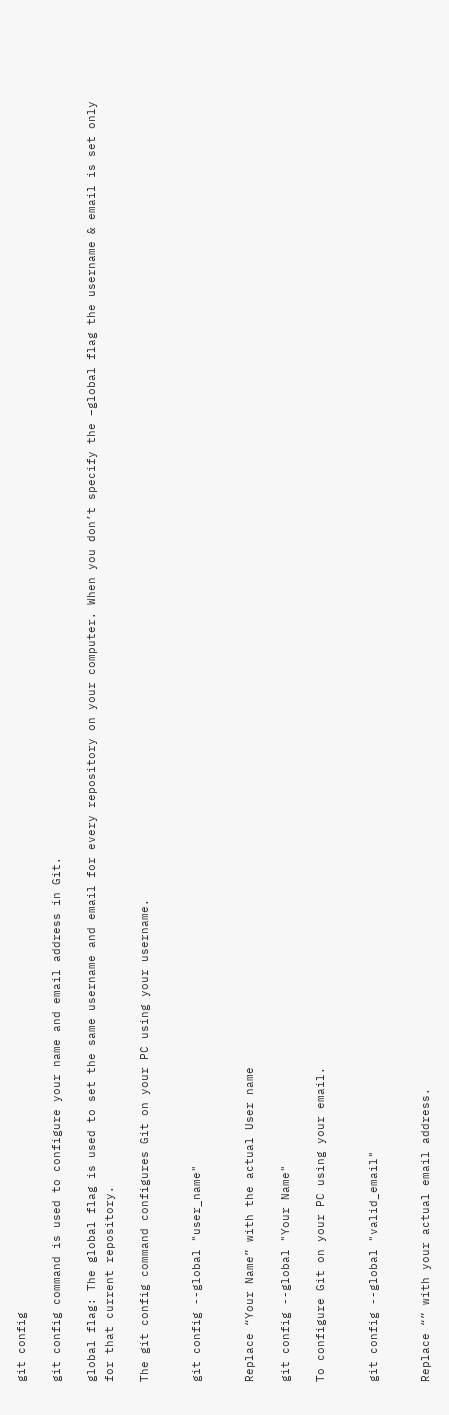git config

git config command is used to configure your name and email address in Git.

global flag: The global flag is used to set the same username and email for every repository on your computer. When you don’t specify the –global flag the username & email is set only for that current repository.

The git config command configures Git on your PC using your username.


git config --global "user_name"


Replace “Your Name” with the actual User name

git config --global "Your Name"

To configure Git on your PC using your email.


git config --global "valid_email"


Replace “” with your actual email address.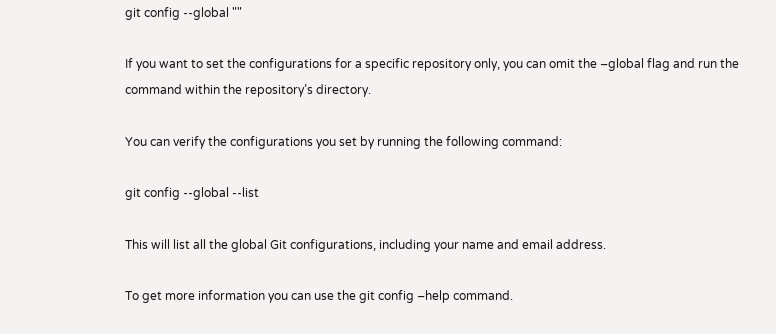git config --global ""

If you want to set the configurations for a specific repository only, you can omit the –global flag and run the command within the repository’s directory.

You can verify the configurations you set by running the following command:

git config --global --list

This will list all the global Git configurations, including your name and email address.

To get more information you can use the git config –help command.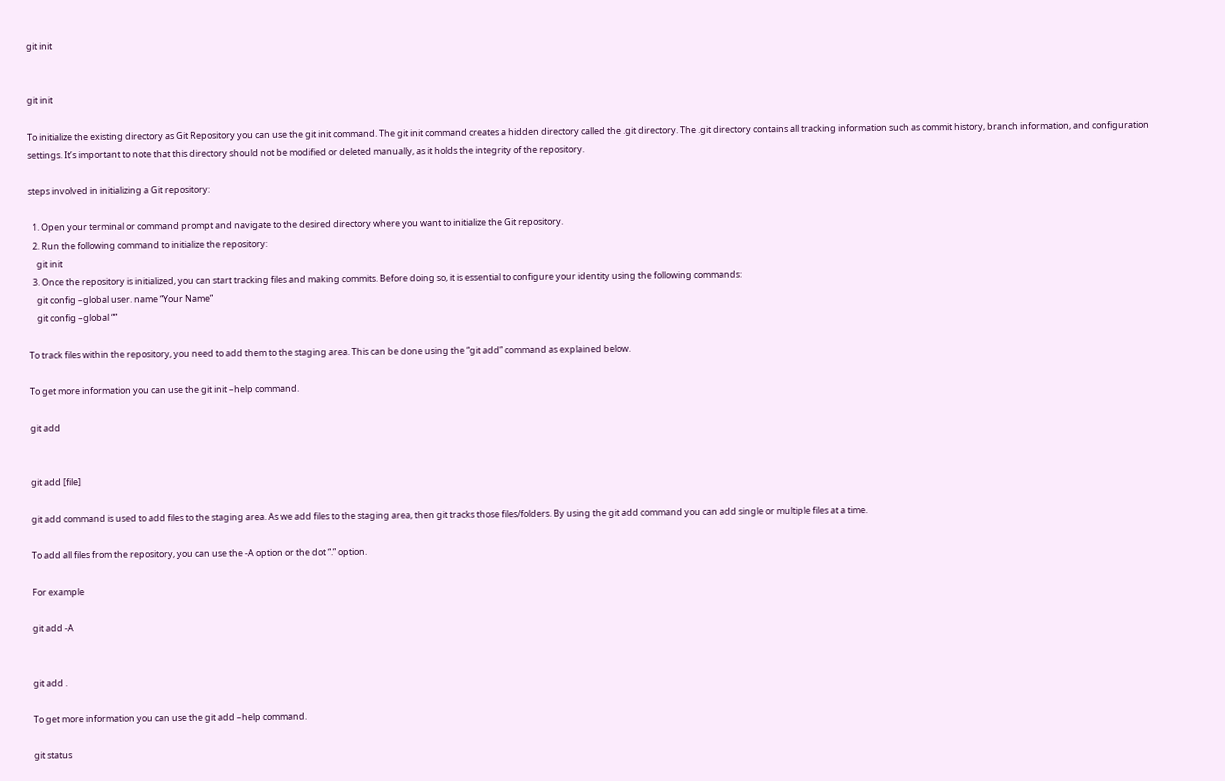git init


git init

To initialize the existing directory as Git Repository you can use the git init command. The git init command creates a hidden directory called the .git directory. The .git directory contains all tracking information such as commit history, branch information, and configuration settings. It’s important to note that this directory should not be modified or deleted manually, as it holds the integrity of the repository.

steps involved in initializing a Git repository:

  1. Open your terminal or command prompt and navigate to the desired directory where you want to initialize the Git repository.
  2. Run the following command to initialize the repository:
    git init
  3. Once the repository is initialized, you can start tracking files and making commits. Before doing so, it is essential to configure your identity using the following commands:
    git config –global user. name “Your Name”
    git config –global “”

To track files within the repository, you need to add them to the staging area. This can be done using the “git add” command as explained below.

To get more information you can use the git init –help command.

git add


git add [file]

git add command is used to add files to the staging area. As we add files to the staging area, then git tracks those files/folders. By using the git add command you can add single or multiple files at a time.

To add all files from the repository, you can use the -A option or the dot “.” option.

For example

git add -A


git add .

To get more information you can use the git add –help command.

git status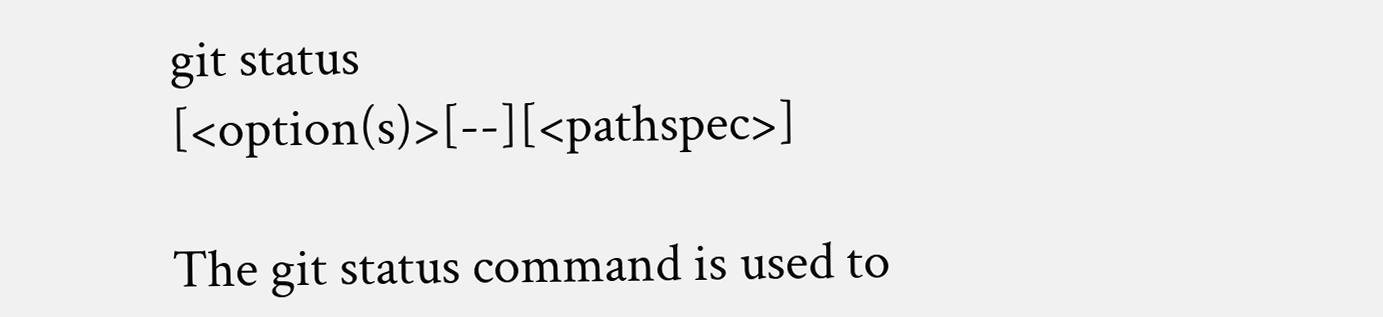git status [<option(s)>[--][<pathspec>]

The git status command is used to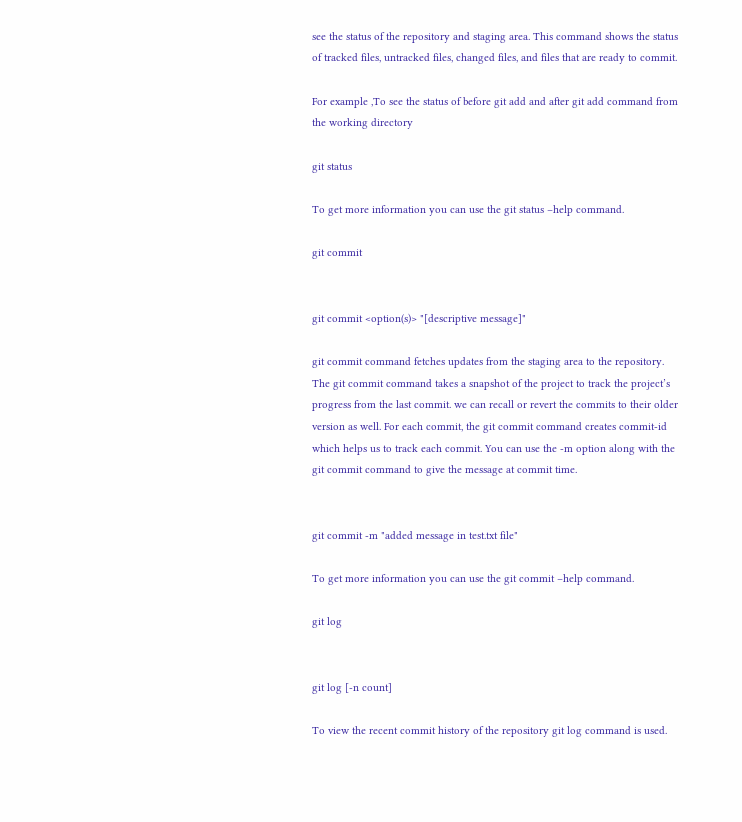see the status of the repository and staging area. This command shows the status of tracked files, untracked files, changed files, and files that are ready to commit.

For example ,To see the status of before git add and after git add command from the working directory

git status

To get more information you can use the git status –help command.

git commit


git commit <option(s)> "[descriptive message]"

git commit command fetches updates from the staging area to the repository. The git commit command takes a snapshot of the project to track the project’s progress from the last commit. we can recall or revert the commits to their older version as well. For each commit, the git commit command creates commit-id which helps us to track each commit. You can use the -m option along with the git commit command to give the message at commit time.


git commit -m "added message in test.txt file"

To get more information you can use the git commit –help command.

git log


git log [-n count]

To view the recent commit history of the repository git log command is used.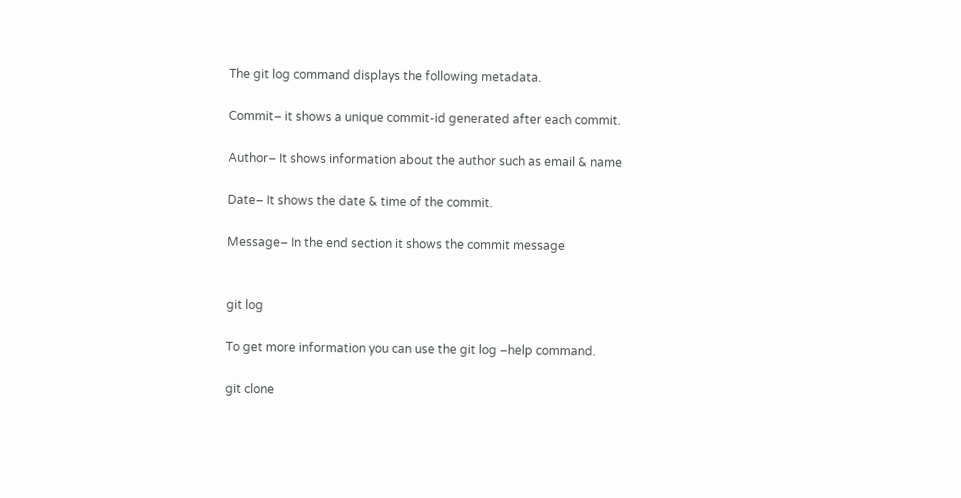The git log command displays the following metadata.

Commit– it shows a unique commit-id generated after each commit.

Author– It shows information about the author such as email & name

Date– It shows the date & time of the commit.

Message– In the end section it shows the commit message


git log

To get more information you can use the git log –help command.

git clone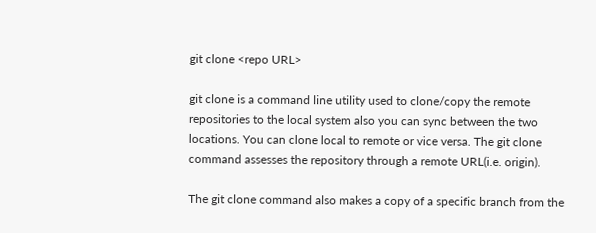git clone <repo URL>

git clone is a command line utility used to clone/copy the remote repositories to the local system also you can sync between the two locations. You can clone local to remote or vice versa. The git clone command assesses the repository through a remote URL(i.e. origin).

The git clone command also makes a copy of a specific branch from the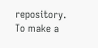repository. To make a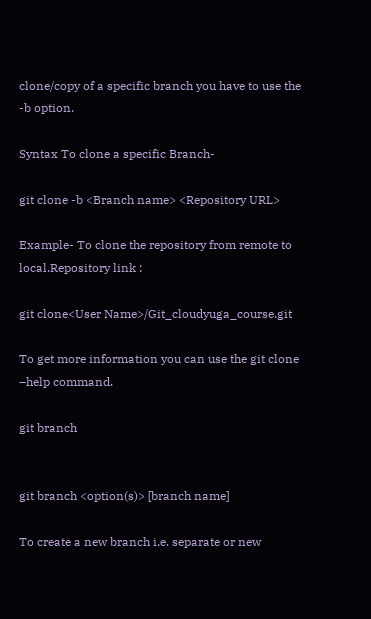clone/copy of a specific branch you have to use the -b option.

Syntax To clone a specific Branch-

git clone -b <Branch name> <Repository URL>

Example- To clone the repository from remote to local.Repository link :

git clone<User Name>/Git_cloudyuga_course.git

To get more information you can use the git clone –help command.

git branch


git branch <option(s)> [branch name]

To create a new branch i.e. separate or new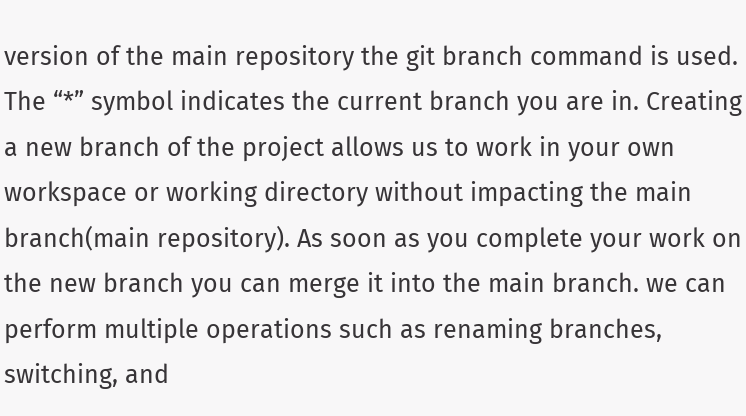version of the main repository the git branch command is used. The “*” symbol indicates the current branch you are in. Creating a new branch of the project allows us to work in your own workspace or working directory without impacting the main branch(main repository). As soon as you complete your work on the new branch you can merge it into the main branch. we can perform multiple operations such as renaming branches, switching, and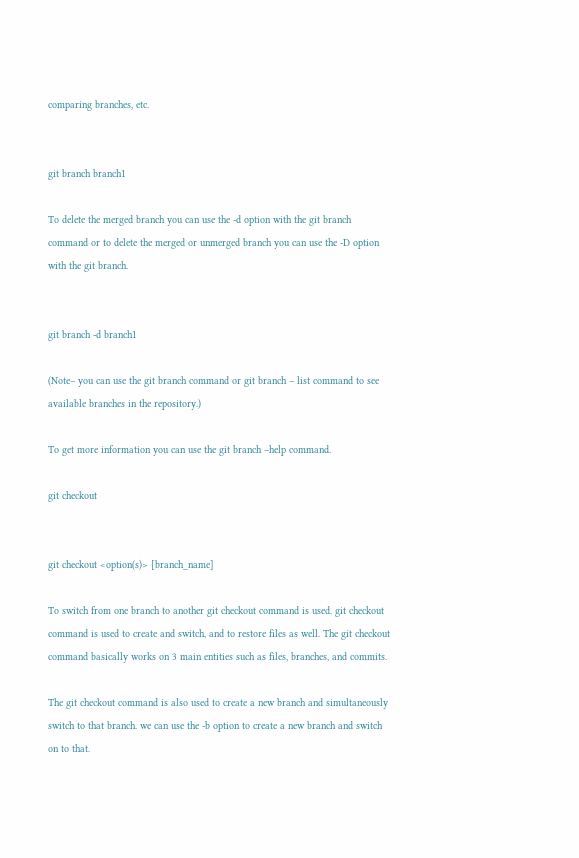comparing branches, etc.


git branch branch1

To delete the merged branch you can use the -d option with the git branch command or to delete the merged or unmerged branch you can use the -D option with the git branch.


git branch -d branch1

(Note– you can use the git branch command or git branch – list command to see available branches in the repository.)

To get more information you can use the git branch –help command.

git checkout


git checkout <option(s)> [branch_name]

To switch from one branch to another git checkout command is used. git checkout command is used to create and switch, and to restore files as well. The git checkout command basically works on 3 main entities such as files, branches, and commits.

The git checkout command is also used to create a new branch and simultaneously switch to that branch. we can use the -b option to create a new branch and switch on to that.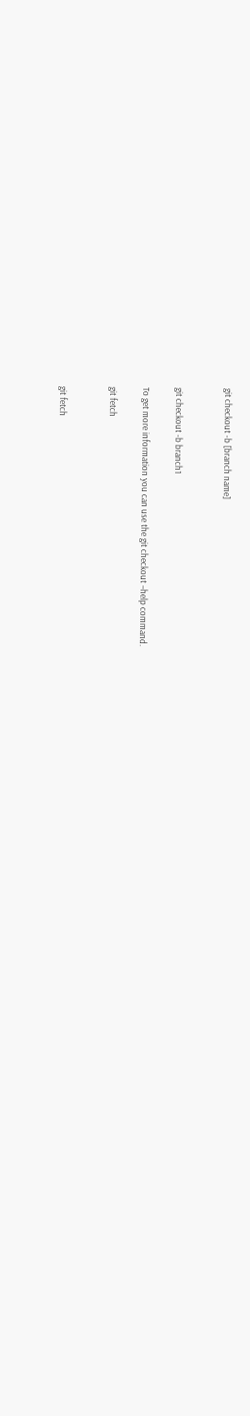git checkout -b [branch name]


git checkout -b branch1

To get more information you can use the git checkout –help command.

git fetch


git fetch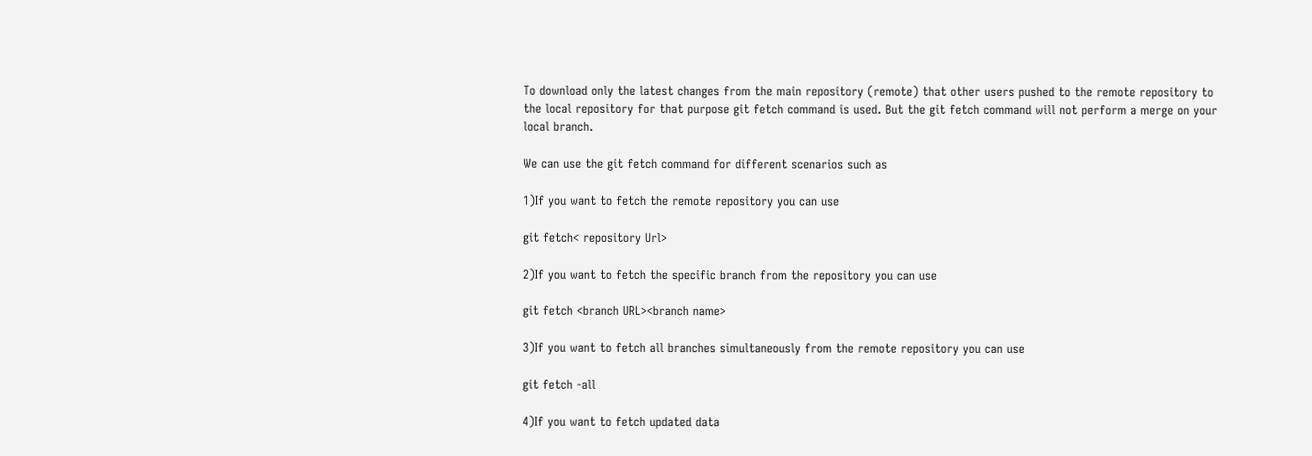To download only the latest changes from the main repository (remote) that other users pushed to the remote repository to the local repository for that purpose git fetch command is used. But the git fetch command will not perform a merge on your local branch.

We can use the git fetch command for different scenarios such as

1)If you want to fetch the remote repository you can use

git fetch< repository Url>

2)If you want to fetch the specific branch from the repository you can use

git fetch <branch URL><branch name>

3)If you want to fetch all branches simultaneously from the remote repository you can use

git fetch -all

4)If you want to fetch updated data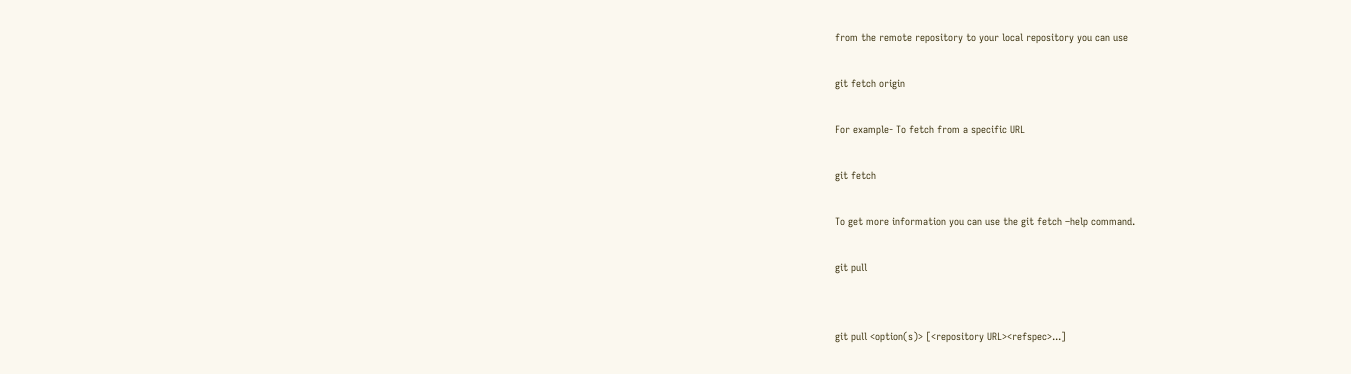from the remote repository to your local repository you can use

git fetch origin

For example- To fetch from a specific URL

git fetch

To get more information you can use the git fetch –help command.

git pull


git pull <option(s)> [<repository URL><refspec>...]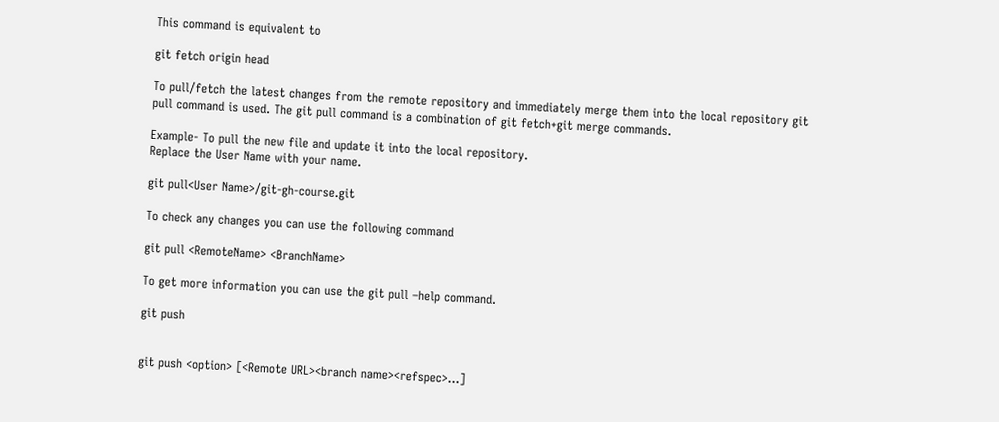This command is equivalent to

git fetch origin head

To pull/fetch the latest changes from the remote repository and immediately merge them into the local repository git pull command is used. The git pull command is a combination of git fetch+git merge commands.

Example- To pull the new file and update it into the local repository.
Replace the User Name with your name.

git pull<User Name>/git-gh-course.git

To check any changes you can use the following command

git pull <RemoteName> <BranchName>

To get more information you can use the git pull –help command.

git push


git push <option> [<Remote URL><branch name><refspec>...]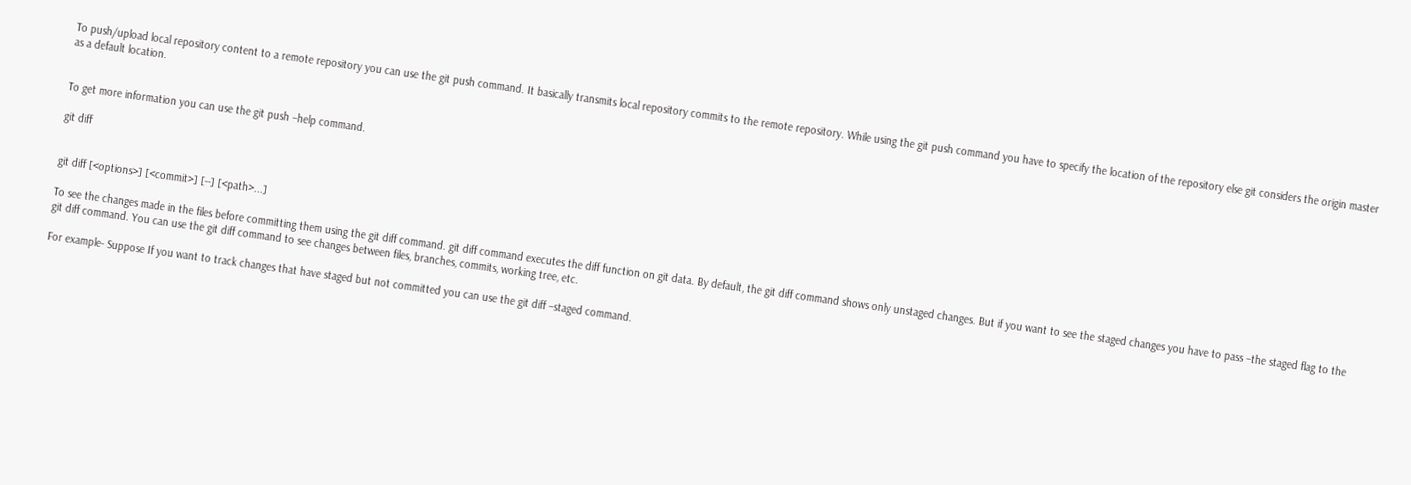To push/upload local repository content to a remote repository you can use the git push command. It basically transmits local repository commits to the remote repository. While using the git push command you have to specify the location of the repository else git considers the origin master as a default location.


To get more information you can use the git push –help command.

git diff


git diff [<options>] [<commit>] [--] [<path>...]

To see the changes made in the files before committing them using the git diff command. git diff command executes the diff function on git data. By default, the git diff command shows only unstaged changes. But if you want to see the staged changes you have to pass –the staged flag to the git diff command. You can use the git diff command to see changes between files, branches, commits, working tree, etc.

For example- Suppose If you want to track changes that have staged but not committed you can use the git diff –staged command.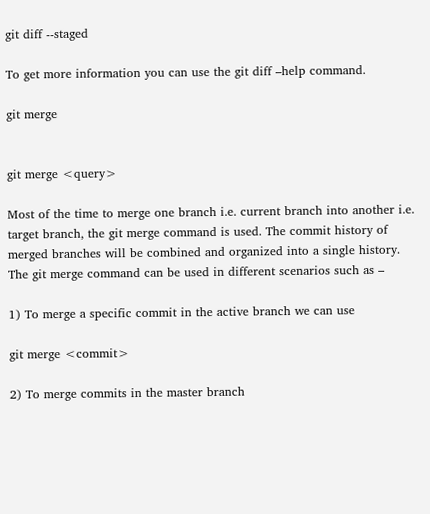git diff --staged

To get more information you can use the git diff –help command.

git merge


git merge <query>

Most of the time to merge one branch i.e. current branch into another i.e. target branch, the git merge command is used. The commit history of merged branches will be combined and organized into a single history. The git merge command can be used in different scenarios such as –

1) To merge a specific commit in the active branch we can use

git merge <commit>

2) To merge commits in the master branch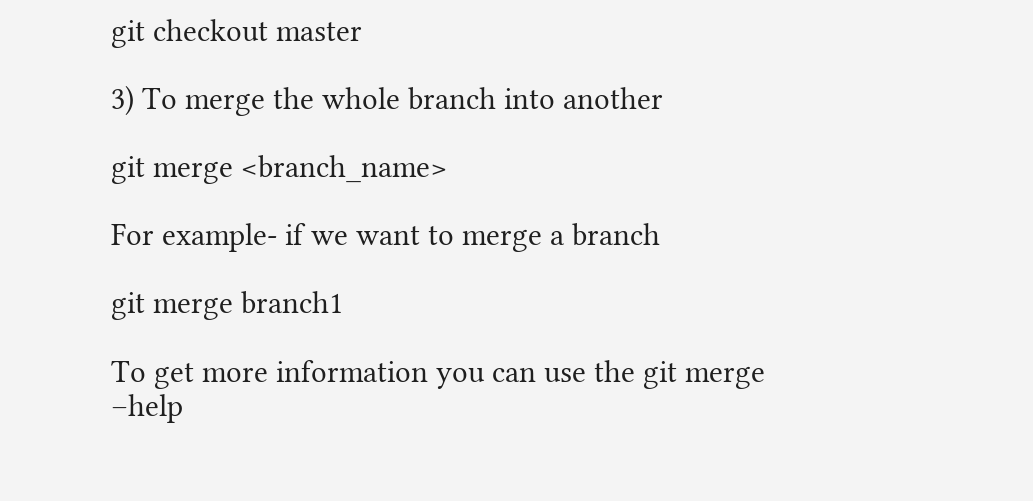git checkout master

3) To merge the whole branch into another

git merge <branch_name>

For example- if we want to merge a branch

git merge branch1

To get more information you can use the git merge –help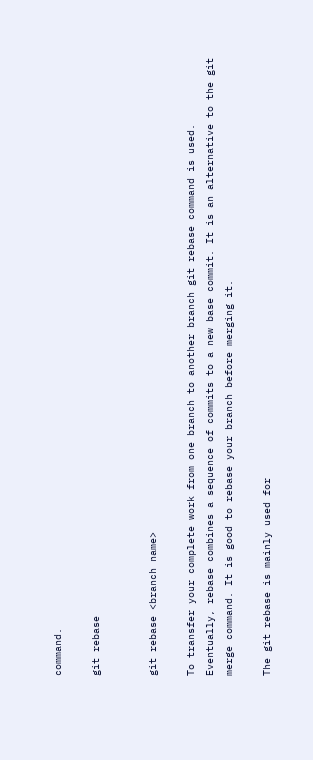command.

git rebase


git rebase <branch name>

To transfer your complete work from one branch to another branch git rebase command is used. Eventually, rebase combines a sequence of commits to a new base commit. It is an alternative to the git merge command. It is good to rebase your branch before merging it.

The git rebase is mainly used for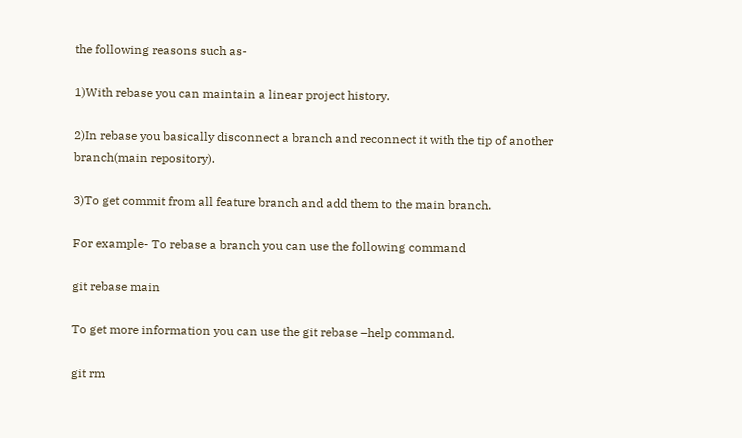the following reasons such as-

1)With rebase you can maintain a linear project history.

2)In rebase you basically disconnect a branch and reconnect it with the tip of another branch(main repository).

3)To get commit from all feature branch and add them to the main branch.

For example- To rebase a branch you can use the following command

git rebase main

To get more information you can use the git rebase –help command.

git rm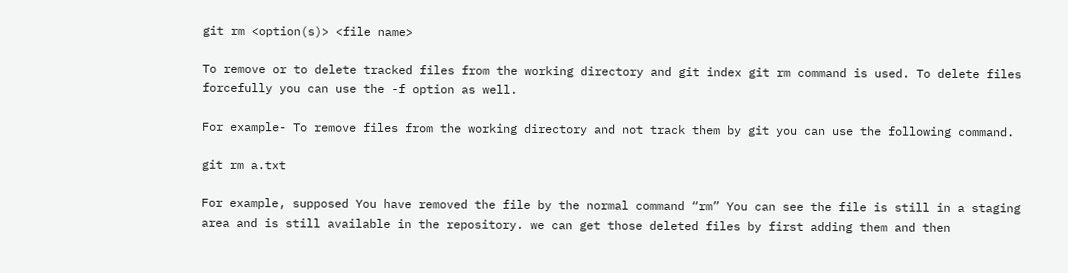git rm <option(s)> <file name>

To remove or to delete tracked files from the working directory and git index git rm command is used. To delete files forcefully you can use the -f option as well.

For example- To remove files from the working directory and not track them by git you can use the following command.

git rm a.txt

For example, supposed You have removed the file by the normal command “rm” You can see the file is still in a staging area and is still available in the repository. we can get those deleted files by first adding them and then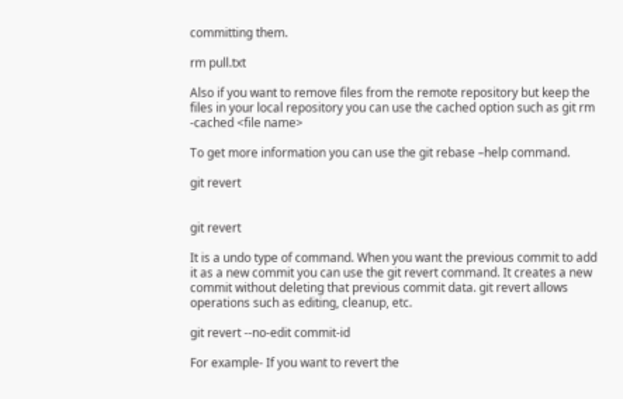committing them.

rm pull.txt

Also if you want to remove files from the remote repository but keep the files in your local repository you can use the cached option such as git rm -cached <file name>

To get more information you can use the git rebase –help command.

git revert


git revert

It is a undo type of command. When you want the previous commit to add it as a new commit you can use the git revert command. It creates a new commit without deleting that previous commit data. git revert allows operations such as editing, cleanup, etc.

git revert --no-edit commit-id

For example- If you want to revert the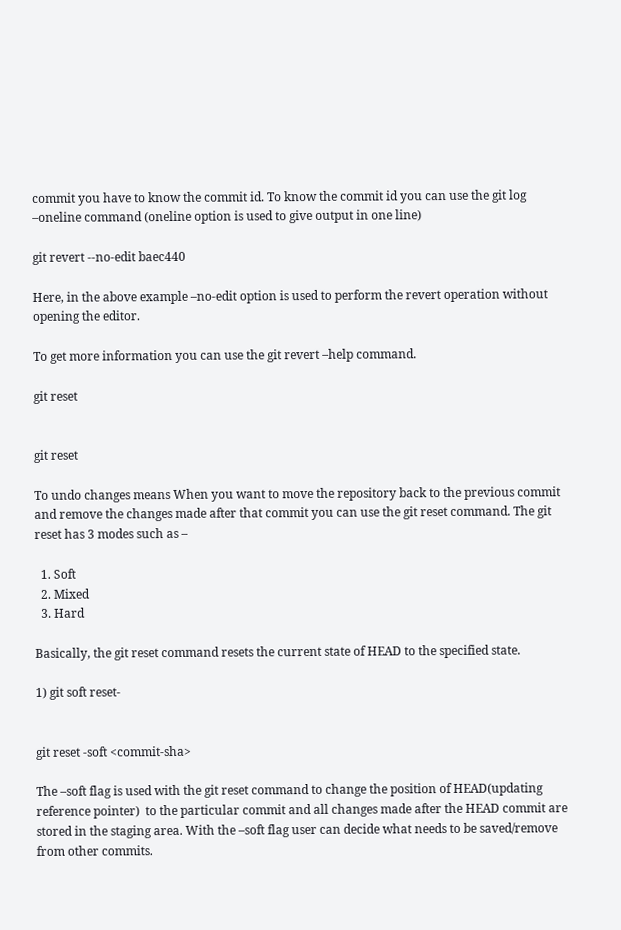commit you have to know the commit id. To know the commit id you can use the git log –oneline command (oneline option is used to give output in one line)

git revert --no-edit baec440

Here, in the above example –no-edit option is used to perform the revert operation without opening the editor.

To get more information you can use the git revert –help command.

git reset


git reset

To undo changes means When you want to move the repository back to the previous commit and remove the changes made after that commit you can use the git reset command. The git reset has 3 modes such as –

  1. Soft
  2. Mixed
  3. Hard

Basically, the git reset command resets the current state of HEAD to the specified state.

1) git soft reset-


git reset -soft <commit-sha>

The –soft flag is used with the git reset command to change the position of HEAD(updating reference pointer)  to the particular commit and all changes made after the HEAD commit are stored in the staging area. With the –soft flag user can decide what needs to be saved/remove from other commits.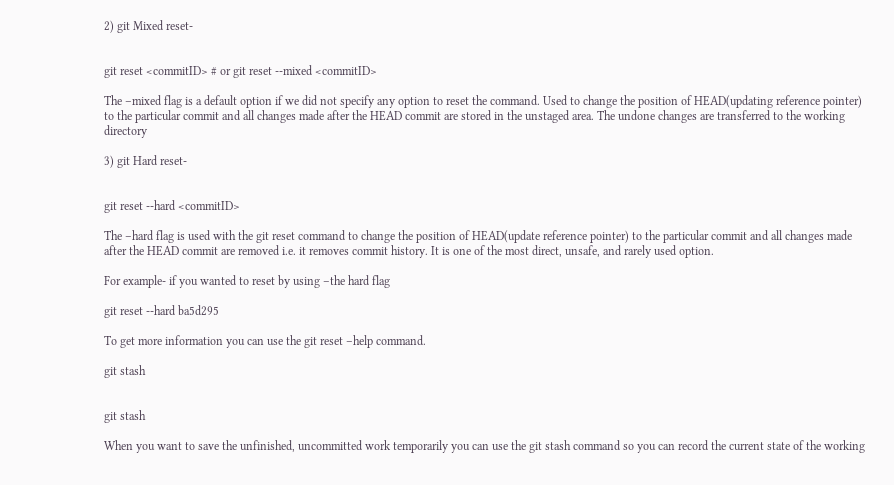2) git Mixed reset-


git reset <commitID> # or git reset --mixed <commitID>

The –mixed flag is a default option if we did not specify any option to reset the command. Used to change the position of HEAD(updating reference pointer) to the particular commit and all changes made after the HEAD commit are stored in the unstaged area. The undone changes are transferred to the working directory

3) git Hard reset-


git reset --hard <commitID>

The –hard flag is used with the git reset command to change the position of HEAD(update reference pointer) to the particular commit and all changes made after the HEAD commit are removed i.e. it removes commit history. It is one of the most direct, unsafe, and rarely used option.

For example- if you wanted to reset by using –the hard flag

git reset --hard ba5d295

To get more information you can use the git reset –help command.

git stash


git stash

When you want to save the unfinished, uncommitted work temporarily you can use the git stash command so you can record the current state of the working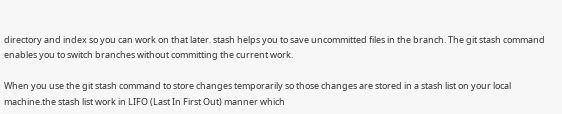directory and index so you can work on that later. stash helps you to save uncommitted files in the branch. The git stash command enables you to switch branches without committing the current work.

When you use the git stash command to store changes temporarily so those changes are stored in a stash list on your local machine.the stash list work in LIFO (Last In First Out) manner which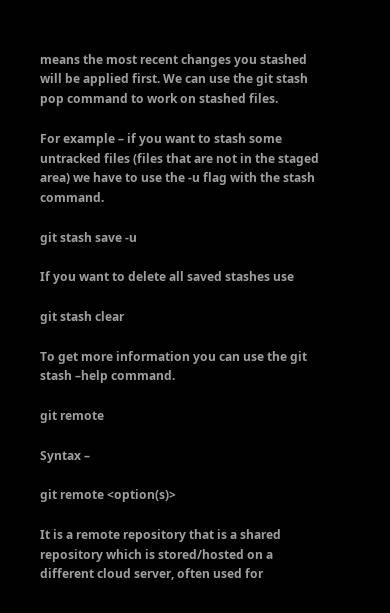means the most recent changes you stashed will be applied first. We can use the git stash pop command to work on stashed files.

For example – if you want to stash some untracked files (files that are not in the staged area) we have to use the -u flag with the stash command.

git stash save -u

If you want to delete all saved stashes use

git stash clear

To get more information you can use the git stash –help command.

git remote

Syntax –

git remote <option(s)>

It is a remote repository that is a shared repository which is stored/hosted on a different cloud server, often used for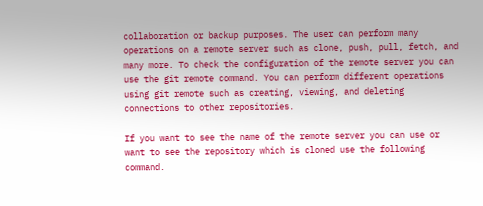collaboration or backup purposes. The user can perform many operations on a remote server such as clone, push, pull, fetch, and many more. To check the configuration of the remote server you can use the git remote command. You can perform different operations using git remote such as creating, viewing, and deleting connections to other repositories.

If you want to see the name of the remote server you can use or want to see the repository which is cloned use the following command.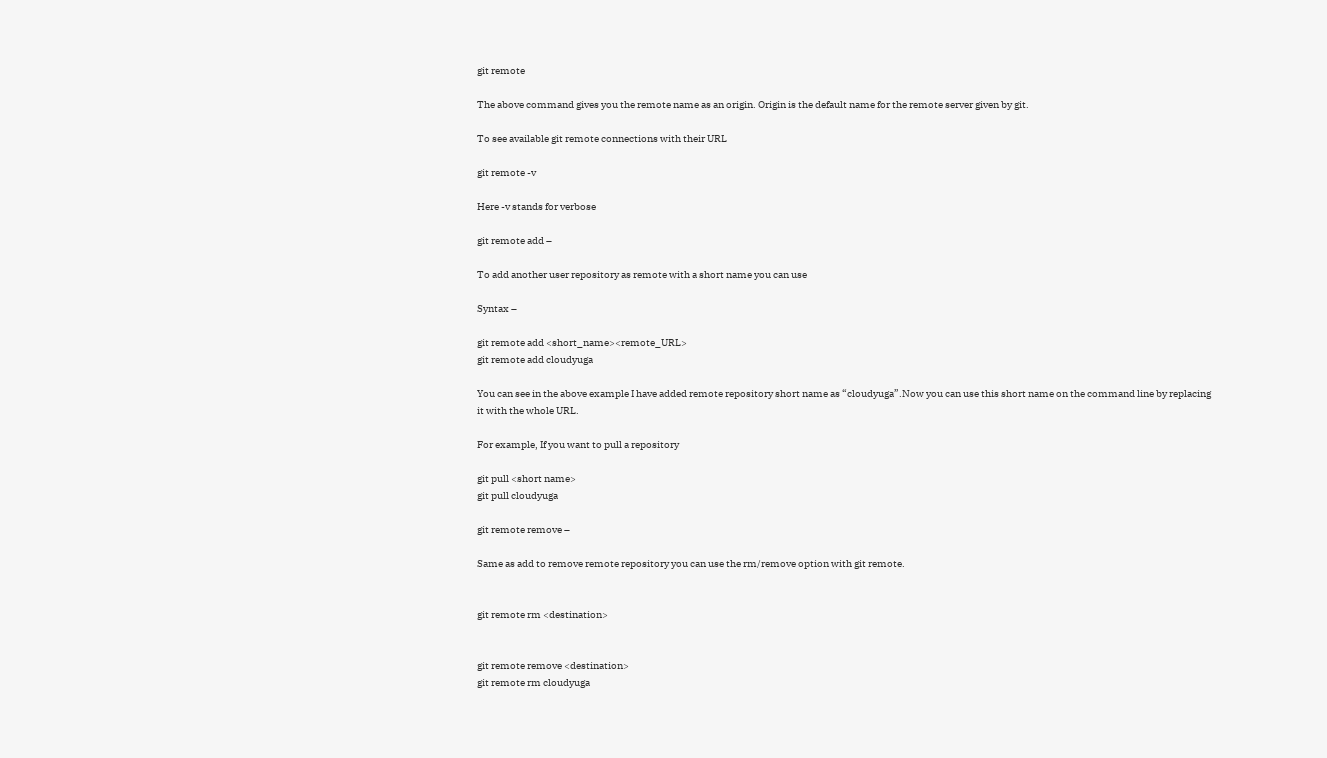git remote

The above command gives you the remote name as an origin. Origin is the default name for the remote server given by git.

To see available git remote connections with their URL

git remote -v

Here -v stands for verbose

git remote add –

To add another user repository as remote with a short name you can use

Syntax –

git remote add <short_name><remote_URL>
git remote add cloudyuga

You can see in the above example I have added remote repository short name as “cloudyuga”.Now you can use this short name on the command line by replacing it with the whole URL.

For example, If you want to pull a repository

git pull <short name>
git pull cloudyuga

git remote remove –

Same as add to remove remote repository you can use the rm/remove option with git remote.


git remote rm <destination>


git remote remove <destination>
git remote rm cloudyuga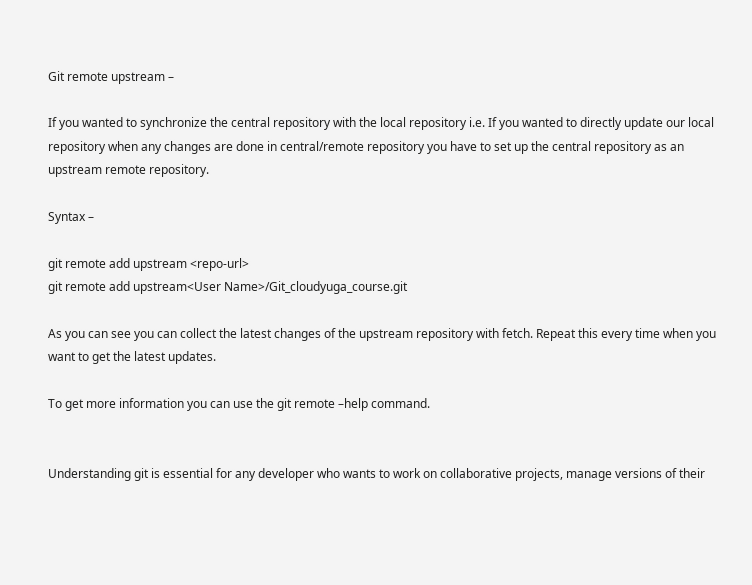Git remote upstream –

If you wanted to synchronize the central repository with the local repository i.e. If you wanted to directly update our local repository when any changes are done in central/remote repository you have to set up the central repository as an upstream remote repository.

Syntax –

git remote add upstream <repo-url>
git remote add upstream<User Name>/Git_cloudyuga_course.git

As you can see you can collect the latest changes of the upstream repository with fetch. Repeat this every time when you want to get the latest updates.

To get more information you can use the git remote –help command.


Understanding git is essential for any developer who wants to work on collaborative projects, manage versions of their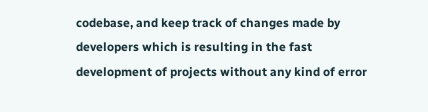codebase, and keep track of changes made by developers which is resulting in the fast development of projects without any kind of error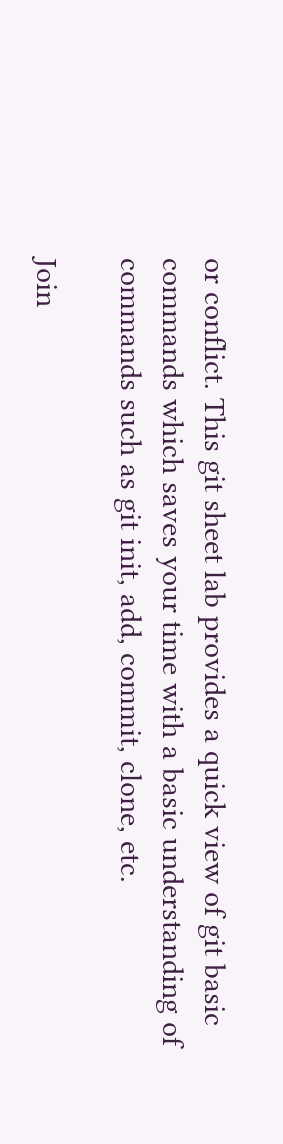or conflict. This git sheet lab provides a quick view of git basic commands which saves your time with a basic understanding of commands such as git init, add, commit, clone, etc.

Join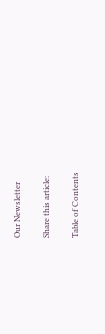Our Newsletter

Share this article:

Table of Contents